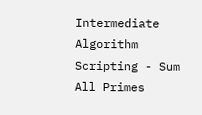Intermediate Algorithm Scripting - Sum All Primes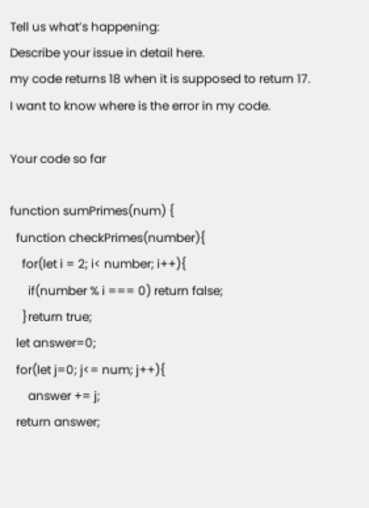Tell us what’s happening:
Describe your issue in detail here.
my code returns 18 when it is supposed to return 17. I want to know where is the error in my code.

Your code so far

function sumPrimes(num) {
  function checkPrimes(number){
    for(let i = 2; i< number; i++){
      if(number % i === 0) return false;
    }return true;
  let answer=0;
  for(let j=0; j<= num; j++){
      answer += j;
  return answer;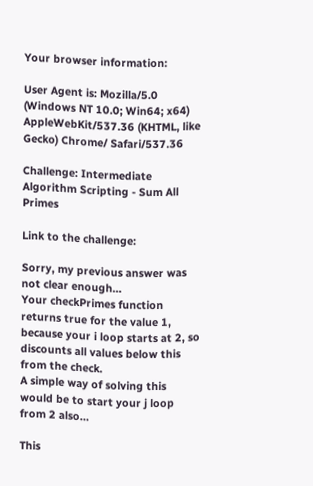Your browser information:

User Agent is: Mozilla/5.0 (Windows NT 10.0; Win64; x64) AppleWebKit/537.36 (KHTML, like Gecko) Chrome/ Safari/537.36

Challenge: Intermediate Algorithm Scripting - Sum All Primes

Link to the challenge:

Sorry, my previous answer was not clear enough…
Your checkPrimes function returns true for the value 1, because your i loop starts at 2, so discounts all values below this from the check.
A simple way of solving this would be to start your j loop from 2 also…

This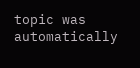topic was automatically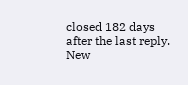closed 182 days after the last reply. New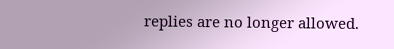replies are no longer allowed.